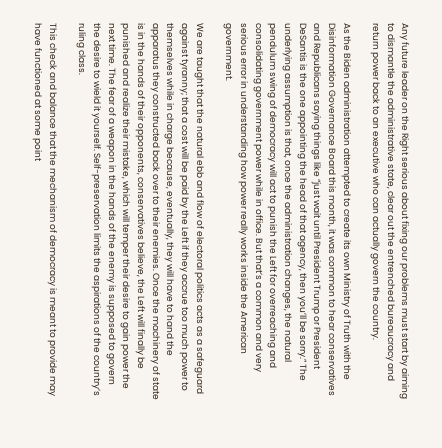Any future leader on the Right serious about fixing our problems must start by aiming to dismantle the administrative state, clear out the entrenched bureaucracy and return power back to an executive who can actually govern the country.

As the Biden administration attempted to create its own Ministry of Truth with the Disinformation Governance Board this month, it was common to hear conservatives and Republicans saying things like “just wait until President Trump or President DeSantis is the one appointing the head of that agency, then you’ll be sorry.” The underlying assumption is that, once the administration changes, the natural pendulum swing of democracy will act to punish the Left for overreaching and consolidating government power while in office. But that’s a common and very serious error in understanding how power really works inside the American government.

We are taught that the natural ebb and flow of electoral politics acts as a safeguard against tyranny; that a cost will be paid by the Left if they accrue too much power to themselves while in charge because, eventually, they will have to hand the apparatus they constructed back over to their enemies. Once the machinery of state is in the hands of their opponents, conservatives believe, the Left will finally be punished and realize their mistake, which will temper their desire to gain power the next time. The fear of a weapon in the hands of the enemy is supposed to govern the desire to wield it yourself. Self-preservation limits the aspirations of the country’s ruling class.

This check and balance that the mechanism of democracy is meant to provide may have functioned at some point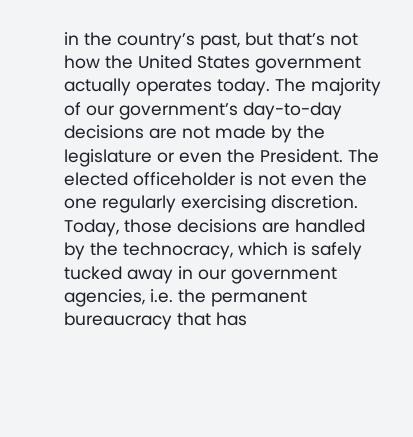in the country’s past, but that’s not how the United States government actually operates today. The majority of our government’s day-to-day decisions are not made by the legislature or even the President. The elected officeholder is not even the one regularly exercising discretion. Today, those decisions are handled by the technocracy, which is safely tucked away in our government agencies, i.e. the permanent bureaucracy that has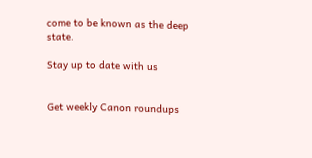come to be known as the deep state.

Stay up to date with us


Get weekly Canon roundups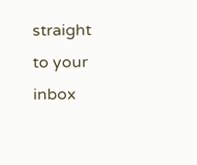straight to your inbox